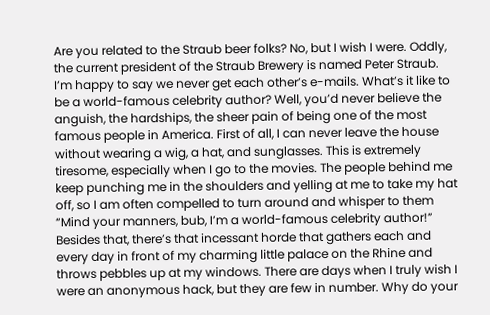Are you related to the Straub beer folks? No, but I wish I were. Oddly, the current president of the Straub Brewery is named Peter Straub. I’m happy to say we never get each other’s e-mails. What’s it like to be a world-famous celebrity author? Well, you’d never believe the anguish, the hardships, the sheer pain of being one of the most famous people in America. First of all, I can never leave the house without wearing a wig, a hat, and sunglasses. This is extremely tiresome, especially when I go to the movies. The people behind me keep punching me in the shoulders and yelling at me to take my hat off, so I am often compelled to turn around and whisper to them “Mind your manners, bub, I’m a world-famous celebrity author!” Besides that, there’s that incessant horde that gathers each and every day in front of my charming little palace on the Rhine and throws pebbles up at my windows. There are days when I truly wish I were an anonymous hack, but they are few in number. Why do your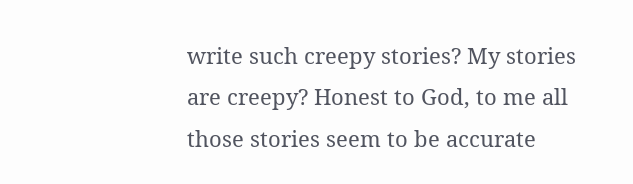write such creepy stories? My stories are creepy? Honest to God, to me all those stories seem to be accurate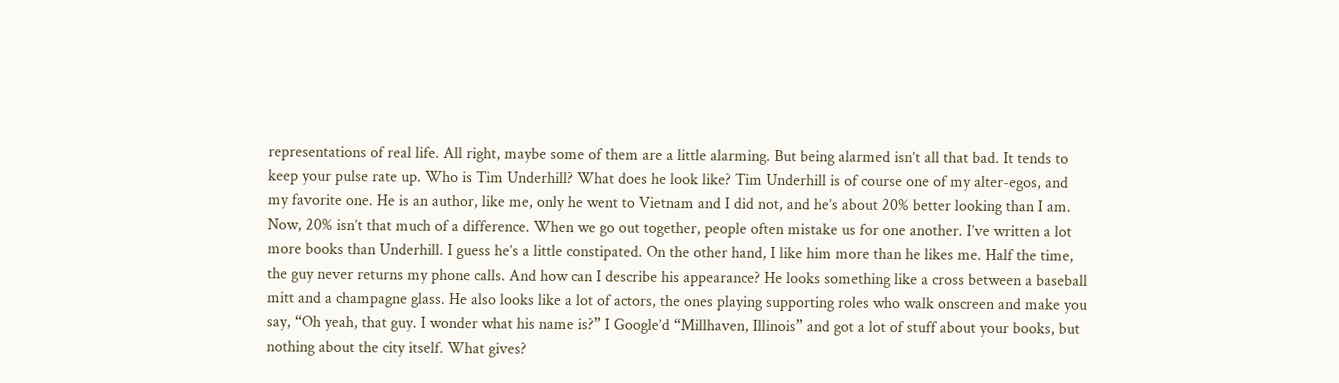representations of real life. All right, maybe some of them are a little alarming. But being alarmed isn’t all that bad. It tends to keep your pulse rate up. Who is Tim Underhill? What does he look like? Tim Underhill is of course one of my alter-egos, and my favorite one. He is an author, like me, only he went to Vietnam and I did not, and he’s about 20% better looking than I am. Now, 20% isn’t that much of a difference. When we go out together, people often mistake us for one another. I’ve written a lot more books than Underhill. I guess he’s a little constipated. On the other hand, I like him more than he likes me. Half the time, the guy never returns my phone calls. And how can I describe his appearance? He looks something like a cross between a baseball mitt and a champagne glass. He also looks like a lot of actors, the ones playing supporting roles who walk onscreen and make you say, “Oh yeah, that guy. I wonder what his name is?” I Google’d “Millhaven, Illinois” and got a lot of stuff about your books, but nothing about the city itself. What gives?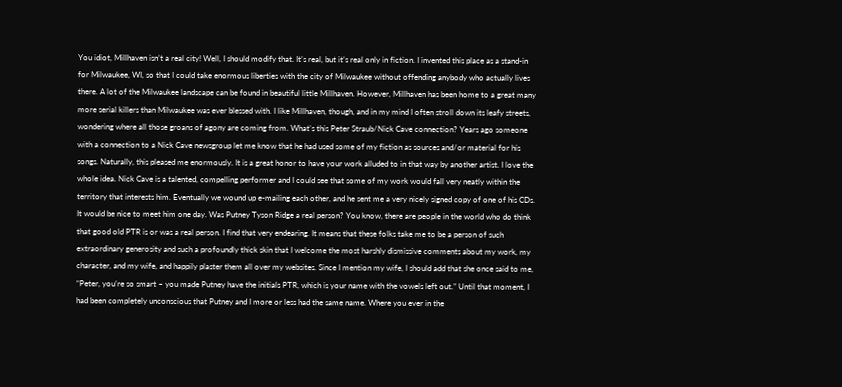You idiot, Millhaven isn’t a real city! Well, I should modify that. It’s real, but it’s real only in fiction. I invented this place as a stand-in for Milwaukee, WI, so that I could take enormous liberties with the city of Milwaukee without offending anybody who actually lives there. A lot of the Milwaukee landscape can be found in beautiful little Millhaven. However, Millhaven has been home to a great many more serial killers than Milwaukee was ever blessed with. I like Millhaven, though, and in my mind I often stroll down its leafy streets, wondering where all those groans of agony are coming from. What’s this Peter Straub/Nick Cave connection? Years ago someone with a connection to a Nick Cave newsgroup let me know that he had used some of my fiction as sources and/or material for his songs. Naturally, this pleased me enormously. It is a great honor to have your work alluded to in that way by another artist. I love the whole idea. Nick Cave is a talented, compelling performer and I could see that some of my work would fall very neatly within the territory that interests him. Eventually we wound up e-mailing each other, and he sent me a very nicely signed copy of one of his CDs. It would be nice to meet him one day. Was Putney Tyson Ridge a real person? You know, there are people in the world who do think that good old PTR is or was a real person. I find that very endearing. It means that these folks take me to be a person of such extraordinary generosity and such a profoundly thick skin that I welcome the most harshly dismissive comments about my work, my character, and my wife, and happily plaster them all over my websites. Since I mention my wife, I should add that she once said to me, “Peter, you’re so smart – you made Putney have the initials PTR, which is your name with the vowels left out.” Until that moment, I had been completely unconscious that Putney and I more or less had the same name. Where you ever in the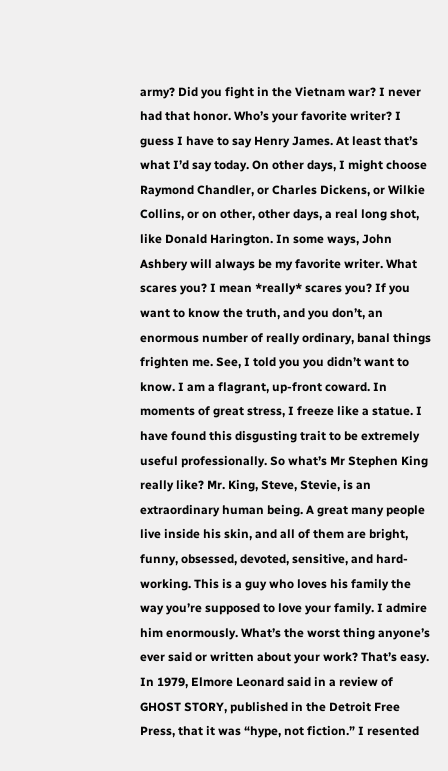army? Did you fight in the Vietnam war? I never had that honor. Who’s your favorite writer? I guess I have to say Henry James. At least that’s what I’d say today. On other days, I might choose Raymond Chandler, or Charles Dickens, or Wilkie Collins, or on other, other days, a real long shot, like Donald Harington. In some ways, John Ashbery will always be my favorite writer. What scares you? I mean *really* scares you? If you want to know the truth, and you don’t, an enormous number of really ordinary, banal things frighten me. See, I told you you didn’t want to know. I am a flagrant, up-front coward. In moments of great stress, I freeze like a statue. I have found this disgusting trait to be extremely useful professionally. So what’s Mr Stephen King really like? Mr. King, Steve, Stevie, is an extraordinary human being. A great many people live inside his skin, and all of them are bright, funny, obsessed, devoted, sensitive, and hard-working. This is a guy who loves his family the way you’re supposed to love your family. I admire him enormously. What’s the worst thing anyone’s ever said or written about your work? That’s easy. In 1979, Elmore Leonard said in a review of GHOST STORY, published in the Detroit Free Press, that it was “hype, not fiction.” I resented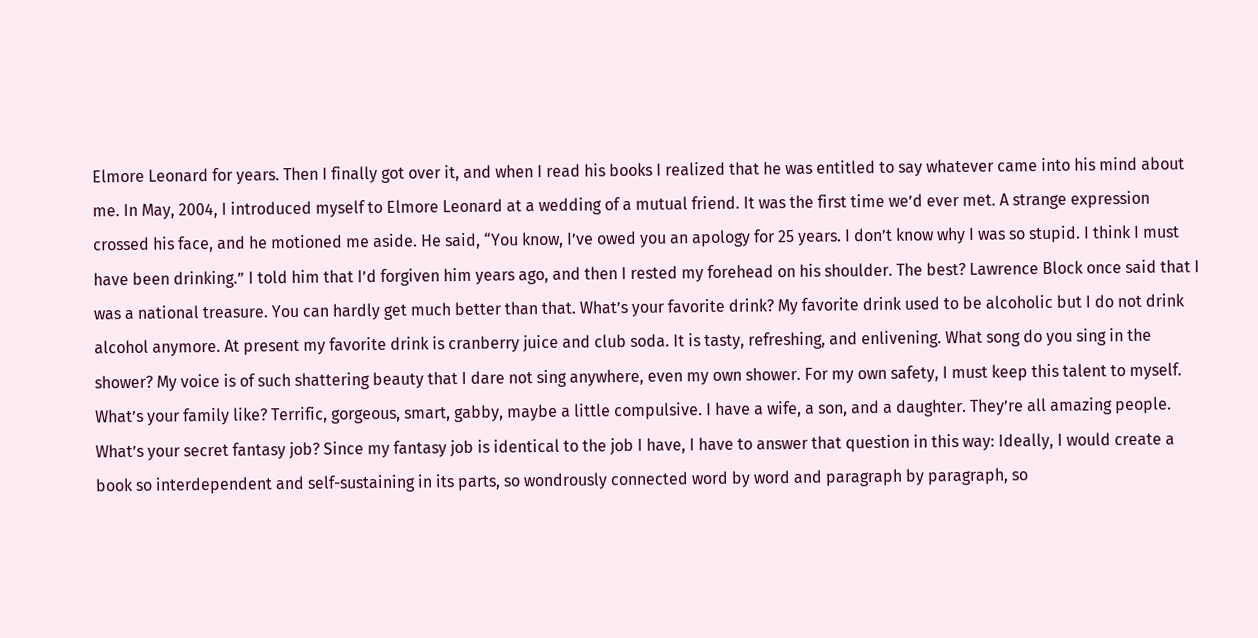Elmore Leonard for years. Then I finally got over it, and when I read his books I realized that he was entitled to say whatever came into his mind about me. In May, 2004, I introduced myself to Elmore Leonard at a wedding of a mutual friend. It was the first time we’d ever met. A strange expression crossed his face, and he motioned me aside. He said, “You know, I’ve owed you an apology for 25 years. I don’t know why I was so stupid. I think I must have been drinking.” I told him that I’d forgiven him years ago, and then I rested my forehead on his shoulder. The best? Lawrence Block once said that I was a national treasure. You can hardly get much better than that. What’s your favorite drink? My favorite drink used to be alcoholic but I do not drink alcohol anymore. At present my favorite drink is cranberry juice and club soda. It is tasty, refreshing, and enlivening. What song do you sing in the shower? My voice is of such shattering beauty that I dare not sing anywhere, even my own shower. For my own safety, I must keep this talent to myself. What’s your family like? Terrific, gorgeous, smart, gabby, maybe a little compulsive. I have a wife, a son, and a daughter. They’re all amazing people. What’s your secret fantasy job? Since my fantasy job is identical to the job I have, I have to answer that question in this way: Ideally, I would create a book so interdependent and self-sustaining in its parts, so wondrously connected word by word and paragraph by paragraph, so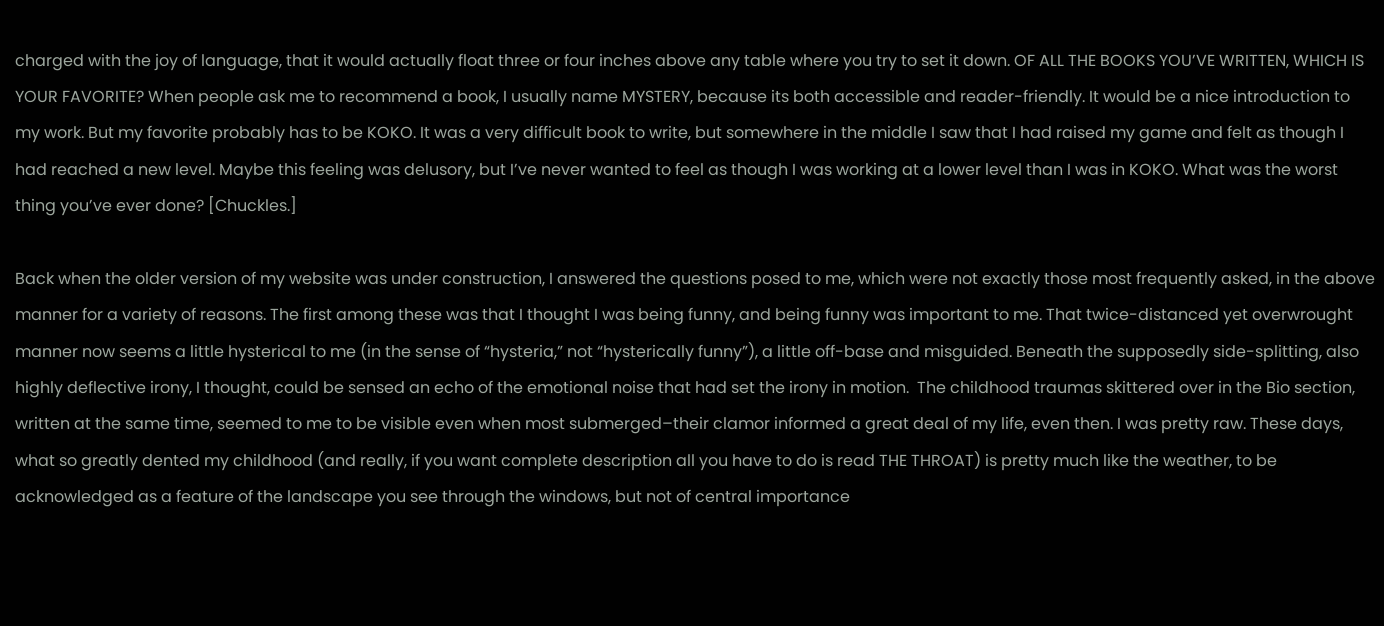charged with the joy of language, that it would actually float three or four inches above any table where you try to set it down. OF ALL THE BOOKS YOU’VE WRITTEN, WHICH IS YOUR FAVORITE? When people ask me to recommend a book, I usually name MYSTERY, because its both accessible and reader-friendly. It would be a nice introduction to my work. But my favorite probably has to be KOKO. It was a very difficult book to write, but somewhere in the middle I saw that I had raised my game and felt as though I had reached a new level. Maybe this feeling was delusory, but I’ve never wanted to feel as though I was working at a lower level than I was in KOKO. What was the worst thing you’ve ever done? [Chuckles.]

Back when the older version of my website was under construction, I answered the questions posed to me, which were not exactly those most frequently asked, in the above manner for a variety of reasons. The first among these was that I thought I was being funny, and being funny was important to me. That twice-distanced yet overwrought manner now seems a little hysterical to me (in the sense of “hysteria,” not “hysterically funny”), a little off-base and misguided. Beneath the supposedly side-splitting, also highly deflective irony, I thought, could be sensed an echo of the emotional noise that had set the irony in motion.  The childhood traumas skittered over in the Bio section, written at the same time, seemed to me to be visible even when most submerged–their clamor informed a great deal of my life, even then. I was pretty raw. These days, what so greatly dented my childhood (and really, if you want complete description all you have to do is read THE THROAT) is pretty much like the weather, to be acknowledged as a feature of the landscape you see through the windows, but not of central importance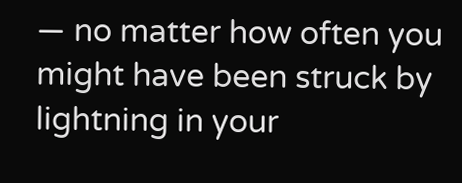— no matter how often you might have been struck by lightning in your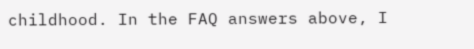childhood. In the FAQ answers above, I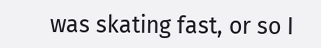was skating fast, or so I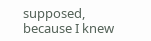supposed, because I knew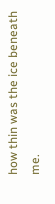how thin was the ice beneath me.